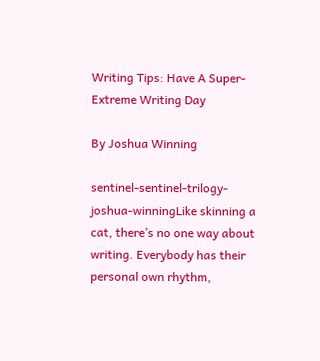Writing Tips: Have A Super-Extreme Writing Day

By Joshua Winning

sentinel-sentinel-trilogy-joshua-winningLike skinning a cat, there’s no one way about writing. Everybody has their personal own rhythm,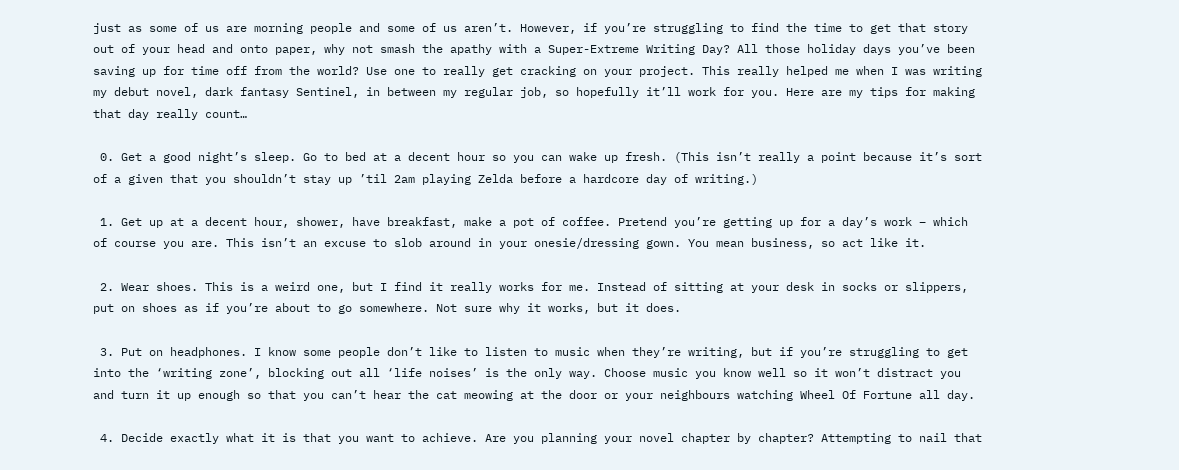just as some of us are morning people and some of us aren’t. However, if you’re struggling to find the time to get that story out of your head and onto paper, why not smash the apathy with a Super-Extreme Writing Day? All those holiday days you’ve been saving up for time off from the world? Use one to really get cracking on your project. This really helped me when I was writing my debut novel, dark fantasy Sentinel, in between my regular job, so hopefully it’ll work for you. Here are my tips for making that day really count…

 0. Get a good night’s sleep. Go to bed at a decent hour so you can wake up fresh. (This isn’t really a point because it’s sort of a given that you shouldn’t stay up ’til 2am playing Zelda before a hardcore day of writing.)

 1. Get up at a decent hour, shower, have breakfast, make a pot of coffee. Pretend you’re getting up for a day’s work – which of course you are. This isn’t an excuse to slob around in your onesie/dressing gown. You mean business, so act like it.

 2. Wear shoes. This is a weird one, but I find it really works for me. Instead of sitting at your desk in socks or slippers, put on shoes as if you’re about to go somewhere. Not sure why it works, but it does.

 3. Put on headphones. I know some people don’t like to listen to music when they’re writing, but if you’re struggling to get into the ‘writing zone’, blocking out all ‘life noises’ is the only way. Choose music you know well so it won’t distract you and turn it up enough so that you can’t hear the cat meowing at the door or your neighbours watching Wheel Of Fortune all day.

 4. Decide exactly what it is that you want to achieve. Are you planning your novel chapter by chapter? Attempting to nail that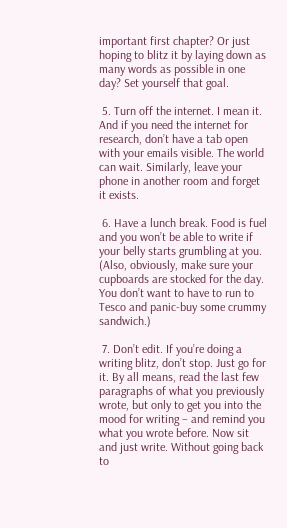important first chapter? Or just hoping to blitz it by laying down as many words as possible in one day? Set yourself that goal.

 5. Turn off the internet. I mean it. And if you need the internet for research, don’t have a tab open with your emails visible. The world can wait. Similarly, leave your phone in another room and forget it exists.

 6. Have a lunch break. Food is fuel and you won’t be able to write if your belly starts grumbling at you. (Also, obviously, make sure your cupboards are stocked for the day. You don’t want to have to run to Tesco and panic-buy some crummy sandwich.)

 7. Don’t edit. If you’re doing a writing blitz, don’t stop. Just go for it. By all means, read the last few paragraphs of what you previously wrote, but only to get you into the mood for writing – and remind you what you wrote before. Now sit and just write. Without going back to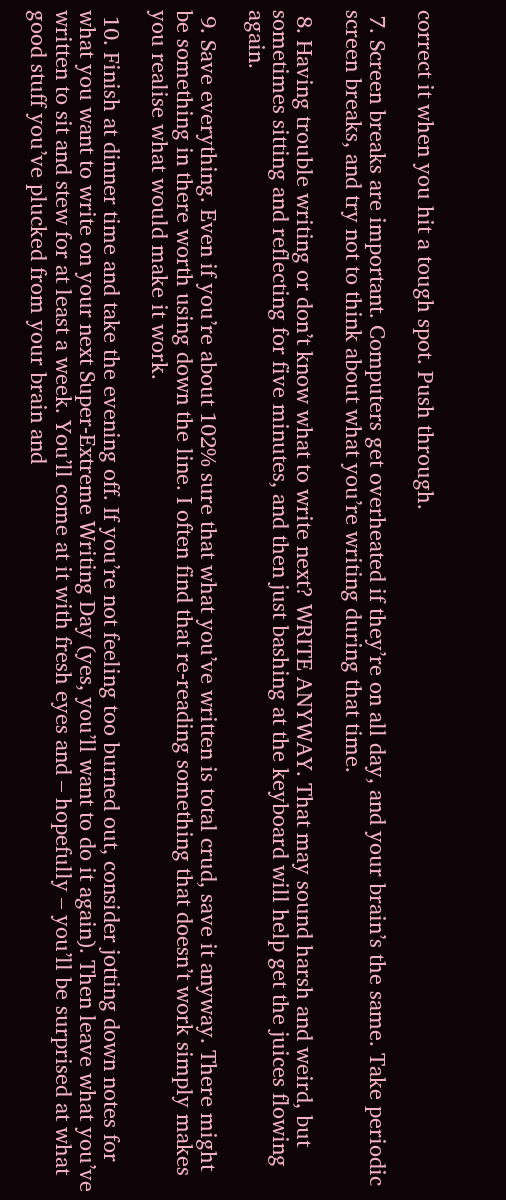correct it when you hit a tough spot. Push through.

 7. Screen breaks are important. Computers get overheated if they’re on all day, and your brain’s the same. Take periodic screen breaks, and try not to think about what you’re writing during that time.

 8. Having trouble writing or don’t know what to write next? WRITE ANYWAY. That may sound harsh and weird, but sometimes sitting and reflecting for five minutes, and then just bashing at the keyboard will help get the juices flowing again.

 9. Save everything. Even if you’re about 102% sure that what you’ve written is total crud, save it anyway. There might be something in there worth using down the line. I often find that re-reading something that doesn’t work simply makes you realise what would make it work.

 10. Finish at dinner time and take the evening off. If you’re not feeling too burned out, consider jotting down notes for what you want to write on your next Super-Extreme Writing Day (yes, you’ll want to do it again). Then leave what you’ve written to sit and stew for at least a week. You’ll come at it with fresh eyes and – hopefully – you’ll be surprised at what good stuff you’ve plucked from your brain and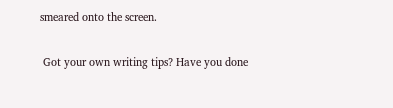smeared onto the screen.

 Got your own writing tips? Have you done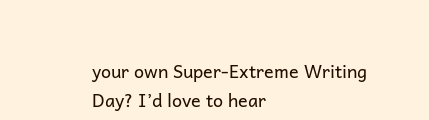your own Super-Extreme Writing Day? I’d love to hear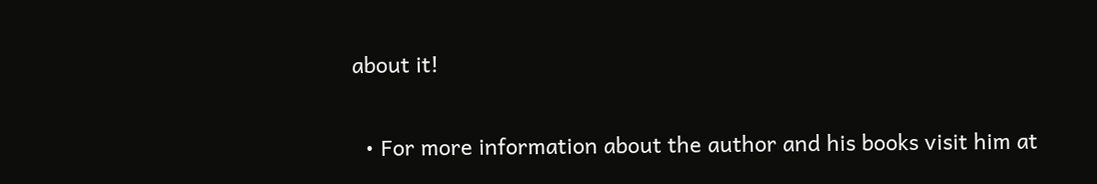about it!

  • For more information about the author and his books visit him at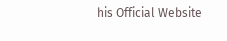his Official Website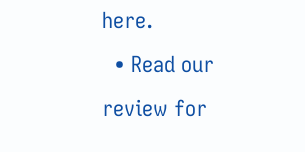here.
  • Read our review for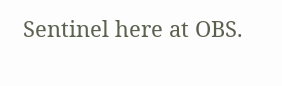Sentinel here at OBS.